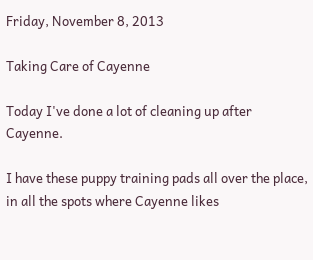Friday, November 8, 2013

Taking Care of Cayenne

Today I've done a lot of cleaning up after Cayenne.

I have these puppy training pads all over the place, in all the spots where Cayenne likes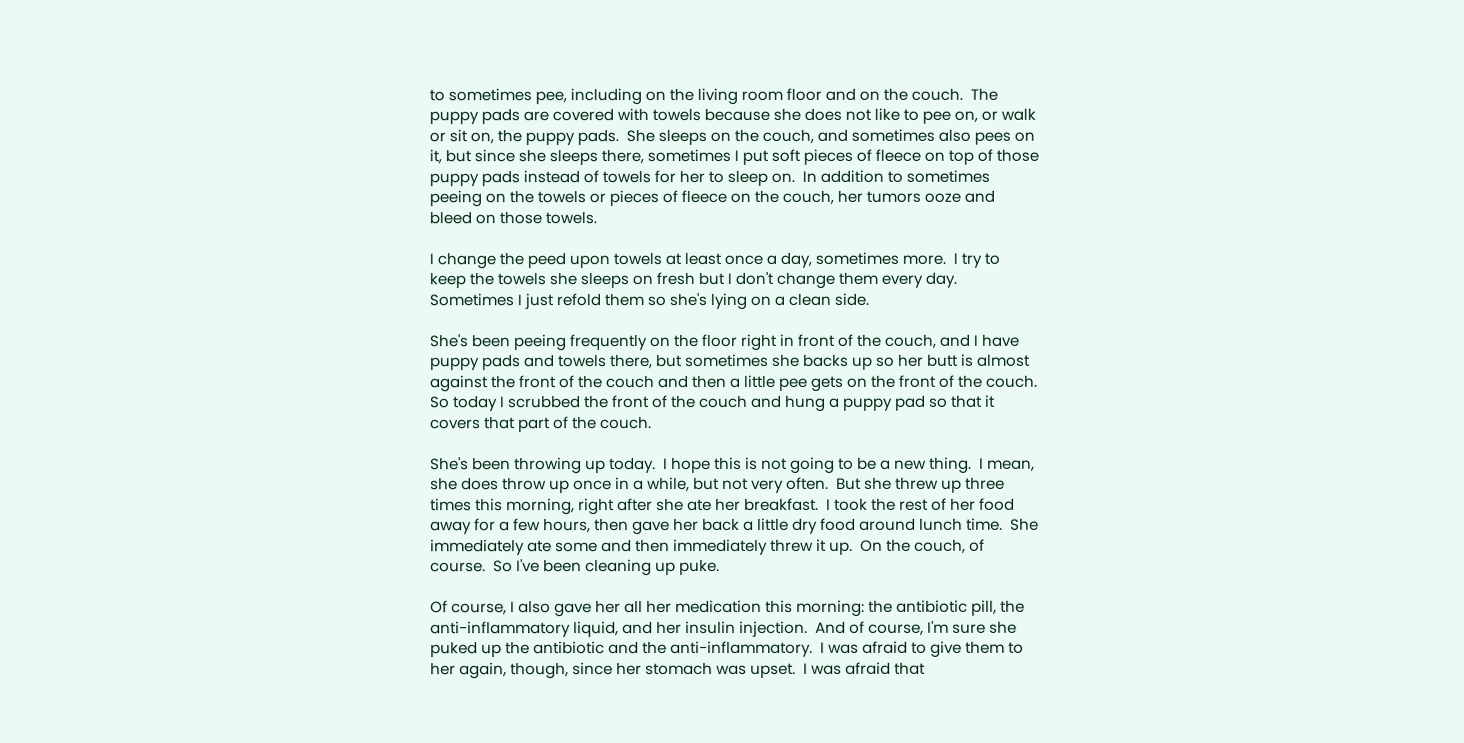to sometimes pee, including on the living room floor and on the couch.  The puppy pads are covered with towels because she does not like to pee on, or walk or sit on, the puppy pads.  She sleeps on the couch, and sometimes also pees on it, but since she sleeps there, sometimes I put soft pieces of fleece on top of those puppy pads instead of towels for her to sleep on.  In addition to sometimes peeing on the towels or pieces of fleece on the couch, her tumors ooze and bleed on those towels.

I change the peed upon towels at least once a day, sometimes more.  I try to keep the towels she sleeps on fresh but I don't change them every day.  Sometimes I just refold them so she's lying on a clean side.

She's been peeing frequently on the floor right in front of the couch, and I have puppy pads and towels there, but sometimes she backs up so her butt is almost against the front of the couch and then a little pee gets on the front of the couch.  So today I scrubbed the front of the couch and hung a puppy pad so that it covers that part of the couch.

She's been throwing up today.  I hope this is not going to be a new thing.  I mean, she does throw up once in a while, but not very often.  But she threw up three times this morning, right after she ate her breakfast.  I took the rest of her food away for a few hours, then gave her back a little dry food around lunch time.  She immediately ate some and then immediately threw it up.  On the couch, of course.  So I've been cleaning up puke.

Of course, I also gave her all her medication this morning: the antibiotic pill, the anti-inflammatory liquid, and her insulin injection.  And of course, I'm sure she puked up the antibiotic and the anti-inflammatory.  I was afraid to give them to her again, though, since her stomach was upset.  I was afraid that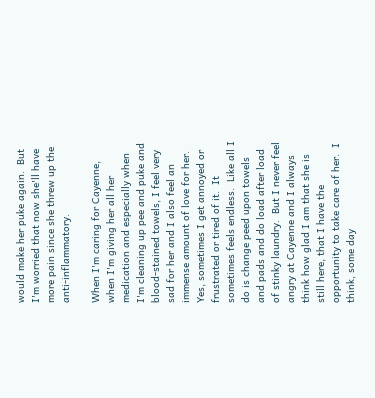would make her puke again.  But I'm worried that now she'll have more pain since she threw up the anti-inflammatory.

When I'm caring for Cayenne, when I'm giving her all her medication and especially when I'm cleaning up pee and puke and blood-stained towels, I feel very sad for her and I also feel an immense amount of love for her.  Yes, sometimes I get annoyed or frustrated or tired of it.  It sometimes feels endless.  Like all I do is change peed upon towels and pads and do load after load of stinky laundry.  But I never feel angry at Cayenne and I always think how glad I am that she is still here, that I have the opportunity to take care of her.  I think, some day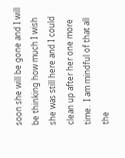soon she will be gone and I will be thinking how much I wish she was still here and I could clean up after her one more time.  I am mindful of that all the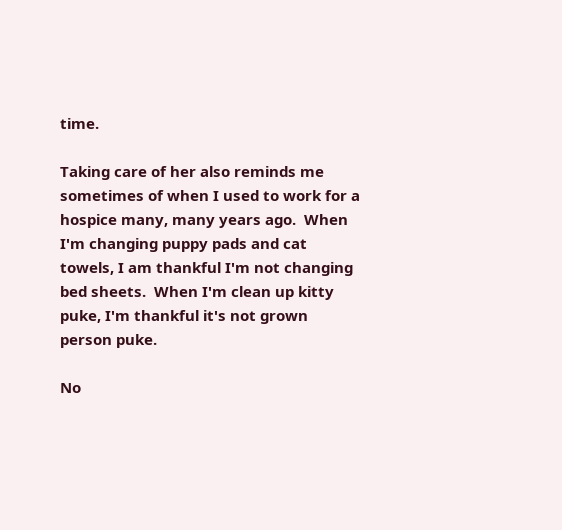time.

Taking care of her also reminds me sometimes of when I used to work for a hospice many, many years ago.  When I'm changing puppy pads and cat towels, I am thankful I'm not changing bed sheets.  When I'm clean up kitty puke, I'm thankful it's not grown person puke.

No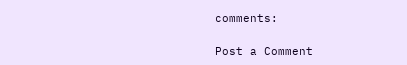comments:

Post a Comment